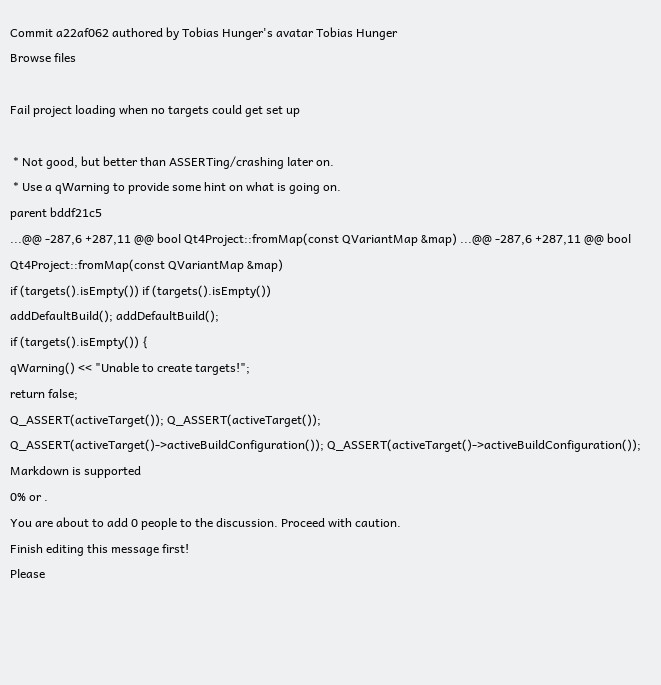Commit a22af062 authored by Tobias Hunger's avatar Tobias Hunger
Browse files

Fail project loading when no targets could get set up

 * Not good, but better than ASSERTing/crashing later on.
 * Use a qWarning to provide some hint on what is going on.
parent bddf21c5
...@@ -287,6 +287,11 @@ bool Qt4Project::fromMap(const QVariantMap &map) ...@@ -287,6 +287,11 @@ bool Qt4Project::fromMap(const QVariantMap &map)
if (targets().isEmpty()) if (targets().isEmpty())
addDefaultBuild(); addDefaultBuild();
if (targets().isEmpty()) {
qWarning() << "Unable to create targets!";
return false;
Q_ASSERT(activeTarget()); Q_ASSERT(activeTarget());
Q_ASSERT(activeTarget()->activeBuildConfiguration()); Q_ASSERT(activeTarget()->activeBuildConfiguration());
Markdown is supported
0% or .
You are about to add 0 people to the discussion. Proceed with caution.
Finish editing this message first!
Please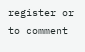register or to comment